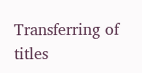Transferring of titles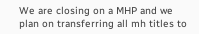We are closing on a MHP and we plan on transferring all mh titles to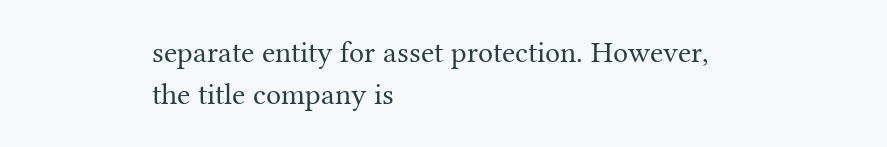separate entity for asset protection. However, the title company is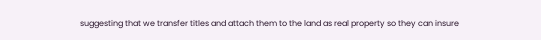suggesting that we transfer titles and attach them to the land as real property so they can insure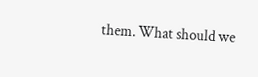them. What should we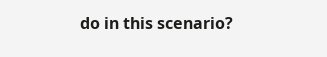do in this scenario?